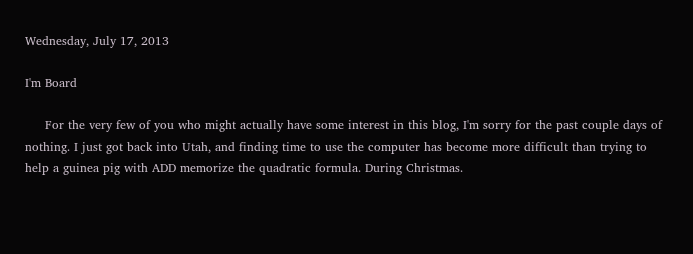Wednesday, July 17, 2013

I'm Board

     For the very few of you who might actually have some interest in this blog, I'm sorry for the past couple days of nothing. I just got back into Utah, and finding time to use the computer has become more difficult than trying to help a guinea pig with ADD memorize the quadratic formula. During Christmas.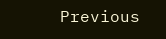Previous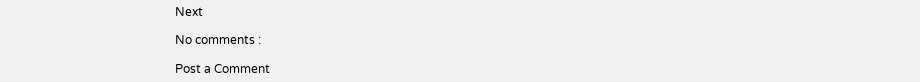Next

No comments :

Post a Comment